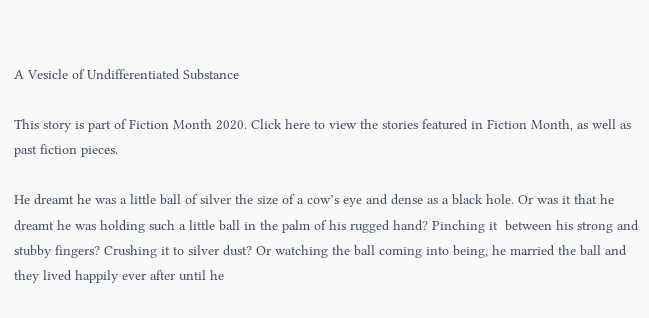A Vesicle of Undifferentiated Substance

This story is part of Fiction Month 2020. Click here to view the stories featured in Fiction Month, as well as past fiction pieces.

He dreamt he was a little ball of silver the size of a cow’s eye and dense as a black hole. Or was it that he dreamt he was holding such a little ball in the palm of his rugged hand? Pinching it  between his strong and stubby fingers? Crushing it to silver dust? Or watching the ball coming into being, he married the ball and they lived happily ever after until he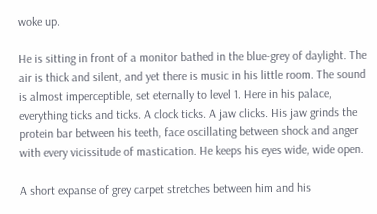woke up.

He is sitting in front of a monitor bathed in the blue-grey of daylight. The air is thick and silent, and yet there is music in his little room. The sound is almost imperceptible, set eternally to level 1. Here in his palace, everything ticks and ticks. A clock ticks. A jaw clicks. His jaw grinds the protein bar between his teeth, face oscillating between shock and anger with every vicissitude of mastication. He keeps his eyes wide, wide open.

A short expanse of grey carpet stretches between him and his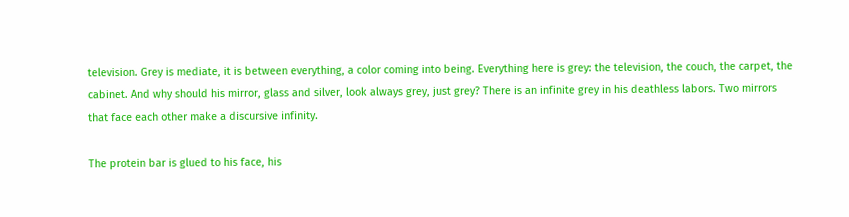television. Grey is mediate, it is between everything, a color coming into being. Everything here is grey: the television, the couch, the carpet, the cabinet. And why should his mirror, glass and silver, look always grey, just grey? There is an infinite grey in his deathless labors. Two mirrors that face each other make a discursive infinity.

The protein bar is glued to his face, his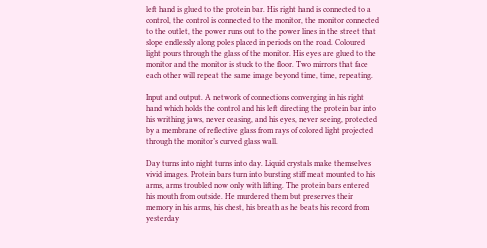left hand is glued to the protein bar. His right hand is connected to a control, the control is connected to the monitor, the monitor connected to the outlet, the power runs out to the power lines in the street that slope endlessly along poles placed in periods on the road. Coloured light pours through the glass of the monitor. His eyes are glued to the monitor and the monitor is stuck to the floor. Two mirrors that face each other will repeat the same image beyond time, time, repeating.

Input and output. A network of connections converging in his right hand which holds the control and his left directing the protein bar into his writhing jaws, never ceasing, and his eyes, never seeing, protected by a membrane of reflective glass from rays of colored light projected through the monitor’s curved glass wall.

Day turns into night turns into day. Liquid crystals make themselves vivid images. Protein bars turn into bursting stiff meat mounted to his arms, arms troubled now only with lifting. The protein bars entered his mouth from outside. He murdered them but preserves their memory in his arms, his chest, his breath as he beats his record from yesterday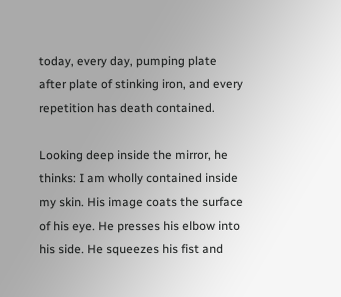today, every day, pumping plate after plate of stinking iron, and every repetition has death contained.

Looking deep inside the mirror, he thinks: I am wholly contained inside my skin. His image coats the surface of his eye. He presses his elbow into his side. He squeezes his fist and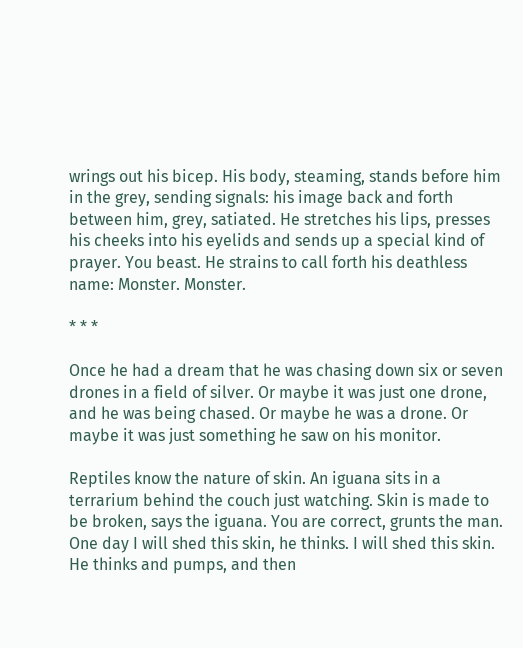wrings out his bicep. His body, steaming, stands before him in the grey, sending signals: his image back and forth between him, grey, satiated. He stretches his lips, presses his cheeks into his eyelids and sends up a special kind of prayer. You beast. He strains to call forth his deathless name: Monster. Monster.

* * *

Once he had a dream that he was chasing down six or seven drones in a field of silver. Or maybe it was just one drone, and he was being chased. Or maybe he was a drone. Or maybe it was just something he saw on his monitor.

Reptiles know the nature of skin. An iguana sits in a terrarium behind the couch just watching. Skin is made to be broken, says the iguana. You are correct, grunts the man. One day I will shed this skin, he thinks. I will shed this skin. He thinks and pumps, and then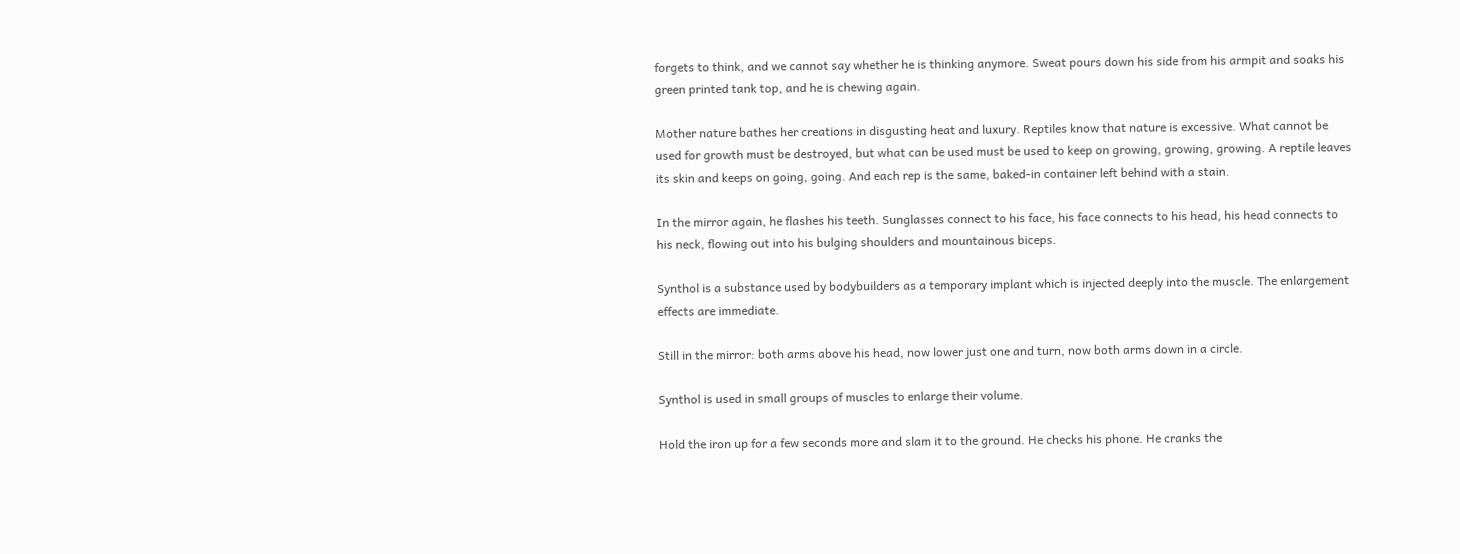forgets to think, and we cannot say whether he is thinking anymore. Sweat pours down his side from his armpit and soaks his green printed tank top, and he is chewing again.

Mother nature bathes her creations in disgusting heat and luxury. Reptiles know that nature is excessive. What cannot be used for growth must be destroyed, but what can be used must be used to keep on growing, growing, growing. A reptile leaves its skin and keeps on going, going. And each rep is the same, baked-in container left behind with a stain.

In the mirror again, he flashes his teeth. Sunglasses connect to his face, his face connects to his head, his head connects to his neck, flowing out into his bulging shoulders and mountainous biceps.

Synthol is a substance used by bodybuilders as a temporary implant which is injected deeply into the muscle. The enlargement effects are immediate.

Still in the mirror: both arms above his head, now lower just one and turn, now both arms down in a circle.

Synthol is used in small groups of muscles to enlarge their volume.

Hold the iron up for a few seconds more and slam it to the ground. He checks his phone. He cranks the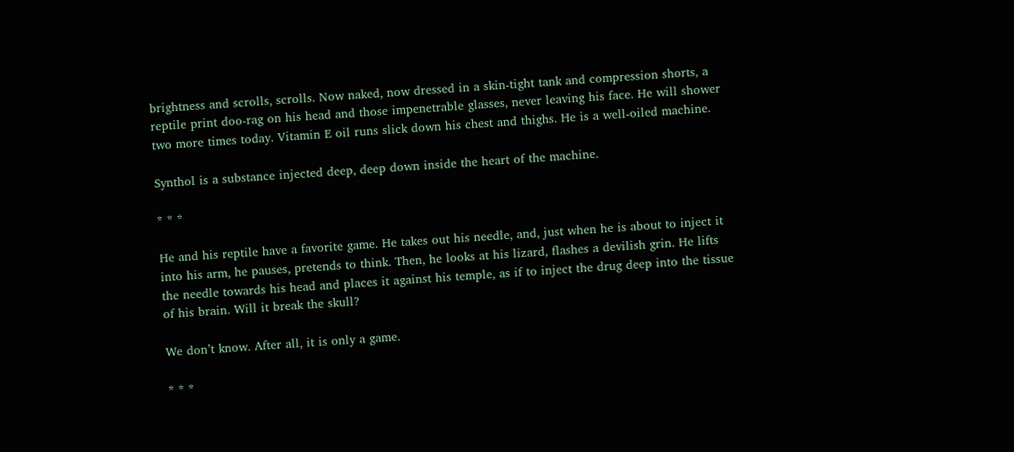brightness and scrolls, scrolls. Now naked, now dressed in a skin-tight tank and compression shorts, a reptile print doo-rag on his head and those impenetrable glasses, never leaving his face. He will shower two more times today. Vitamin E oil runs slick down his chest and thighs. He is a well-oiled machine.

Synthol is a substance injected deep, deep down inside the heart of the machine.

* * *

He and his reptile have a favorite game. He takes out his needle, and, just when he is about to inject it into his arm, he pauses, pretends to think. Then, he looks at his lizard, flashes a devilish grin. He lifts the needle towards his head and places it against his temple, as if to inject the drug deep into the tissue of his brain. Will it break the skull?

We don’t know. After all, it is only a game.

* * *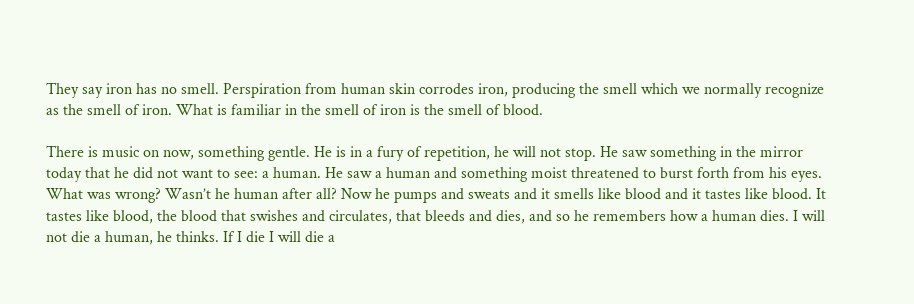They say iron has no smell. Perspiration from human skin corrodes iron, producing the smell which we normally recognize as the smell of iron. What is familiar in the smell of iron is the smell of blood.

There is music on now, something gentle. He is in a fury of repetition, he will not stop. He saw something in the mirror today that he did not want to see: a human. He saw a human and something moist threatened to burst forth from his eyes. What was wrong? Wasn’t he human after all? Now he pumps and sweats and it smells like blood and it tastes like blood. It tastes like blood, the blood that swishes and circulates, that bleeds and dies, and so he remembers how a human dies. I will not die a human, he thinks. If I die I will die a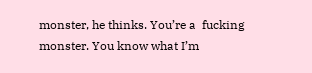monster, he thinks. You’re a  fucking monster. You know what I’m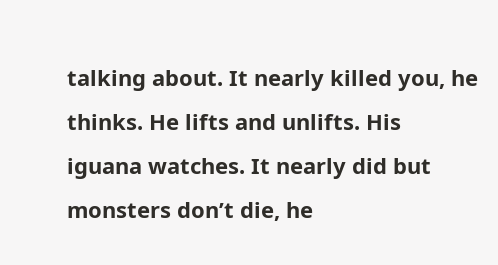talking about. It nearly killed you, he thinks. He lifts and unlifts. His iguana watches. It nearly did but monsters don’t die, he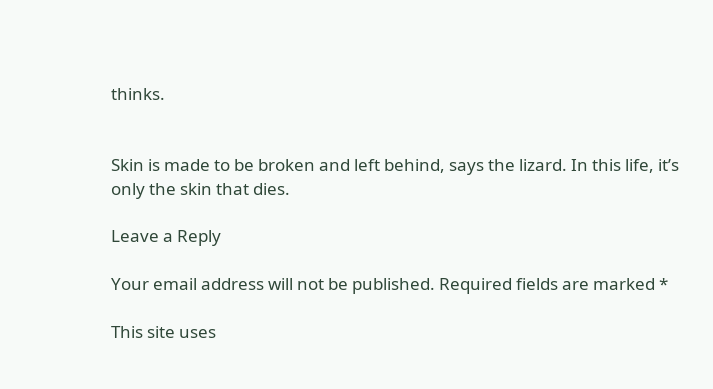thinks.


Skin is made to be broken and left behind, says the lizard. In this life, it’s only the skin that dies.

Leave a Reply

Your email address will not be published. Required fields are marked *

This site uses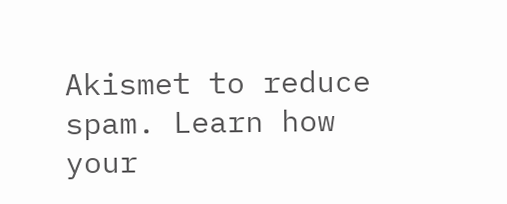Akismet to reduce spam. Learn how your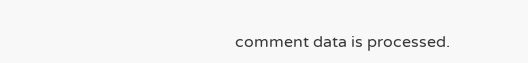comment data is processed.